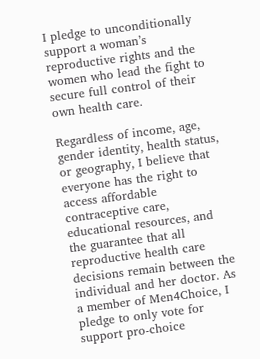I pledge to unconditionally support a woman’s reproductive rights and the women who lead the fight to secure full control of their own health care.

Regardless of income, age, gender identity, health status, or geography, I believe that everyone has the right to access affordable contraceptive care, educational resources, and the guarantee that all reproductive health care decisions remain between the individual and her doctor. As a member of Men4Choice, I pledge to only vote for support pro-choice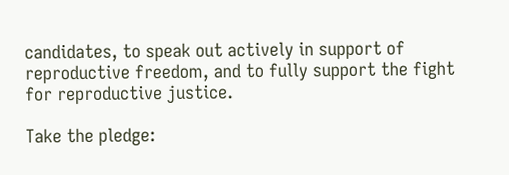candidates, to speak out actively in support of reproductive freedom, and to fully support the fight for reproductive justice.

Take the pledge: